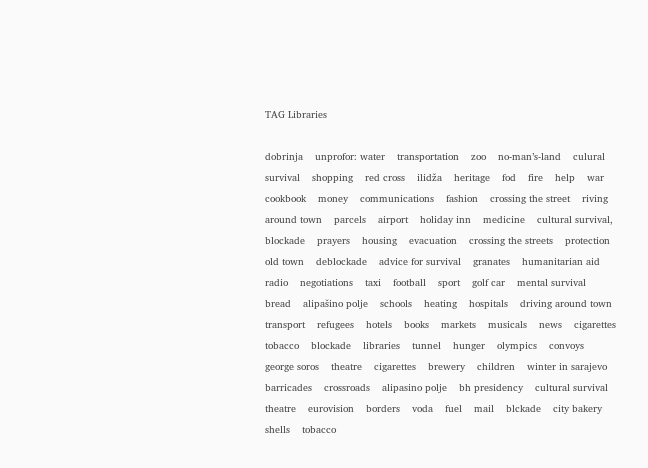TAG Libraries

dobrinja    unprofor: water    transportation    zoo    no-man’s-land    culural survival    shopping    red cross    ilidža    heritage    fod    fire    help    war cookbook    money    communications    fashion    crossing the street    riving around town    parcels    airport    holiday inn    medicine    cultural survival, blockade    prayers    housing    evacuation    crossing the streets    protection    old town    deblockade    advice for survival    granates    humanitarian aid    radio    negotiations    taxi    football    sport    golf car    mental survival    bread    alipašino polje    schools    heating    hospitals    driving around town    transport    refugees    hotels    books    markets    musicals    news    cigarettes tobacco    blockade    libraries    tunnel    hunger    olympics    convoys    george soros    theatre    cigarettes    brewery    children    winter in sarajevo    barricades    crossroads    alipasino polje    bh presidency    cultural survival theatre    eurovision    borders    voda    fuel    mail    blckade    city bakery    shells    tobacco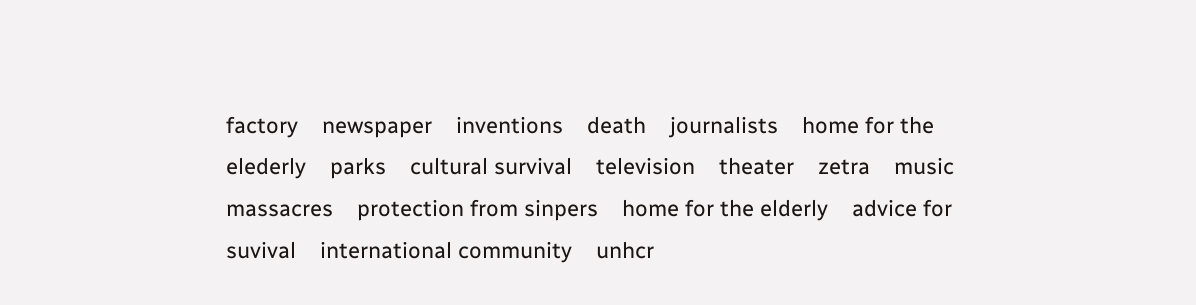factory    newspaper    inventions    death    journalists    home for the elederly    parks    cultural survival    television    theater    zetra    music    massacres    protection from sinpers    home for the elderly    advice for suvival    international community    unhcr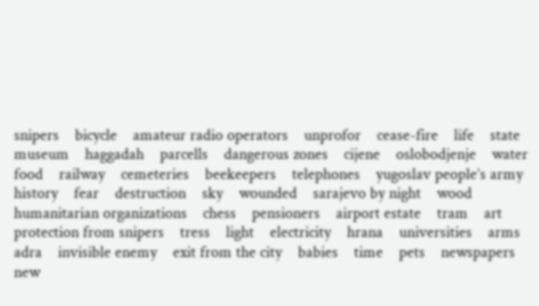snipers    bicycle    amateur radio operators    unprofor    cease-fire    life    state museum    haggadah    parcells    dangerous zones    cijene    oslobodjenje    water    food    railway    cemeteries    beekeepers    telephones    yugoslav people’s army    history    fear    destruction    sky    wounded    sarajevo by night    wood    humanitarian organizations    chess    pensioners    airport estate    tram    art    protection from snipers    tress    light    electricity    hrana    universities    arms    adra    invisible enemy    exit from the city    babies    time    pets    newspapers    new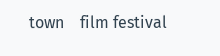town    film festival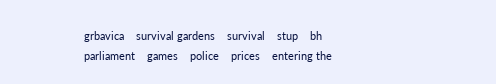grbavica    survival gardens    survival    stup    bh parliament    games    police    prices    entering the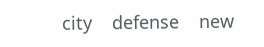city    defense    new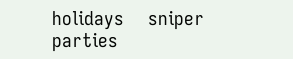holidays    sniper    parties